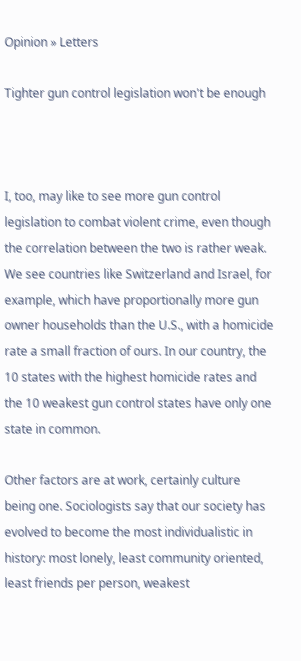Opinion » Letters

Tighter gun control legislation won't be enough



I, too, may like to see more gun control legislation to combat violent crime, even though the correlation between the two is rather weak. We see countries like Switzerland and Israel, for example, which have proportionally more gun owner households than the U.S., with a homicide rate a small fraction of ours. In our country, the 10 states with the highest homicide rates and the 10 weakest gun control states have only one state in common.

Other factors are at work, certainly culture being one. Sociologists say that our society has evolved to become the most individualistic in history: most lonely, least community oriented, least friends per person, weakest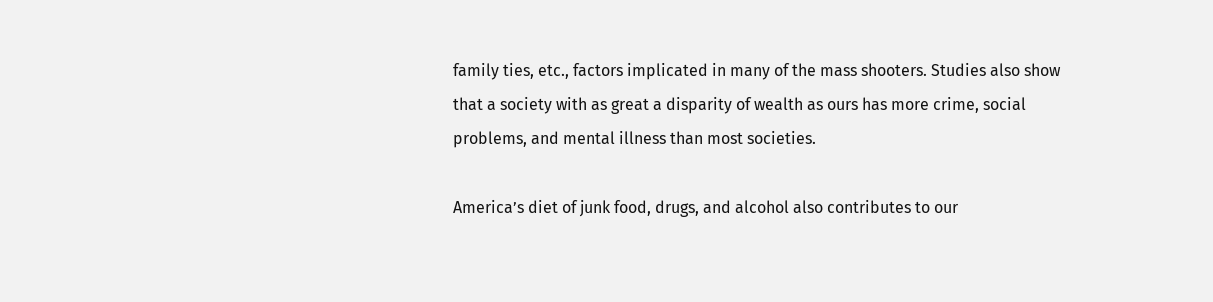family ties, etc., factors implicated in many of the mass shooters. Studies also show that a society with as great a disparity of wealth as ours has more crime, social problems, and mental illness than most societies.

America’s diet of junk food, drugs, and alcohol also contributes to our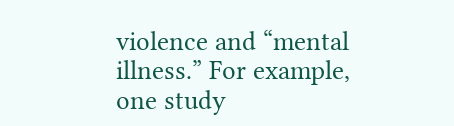violence and “mental illness.” For example, one study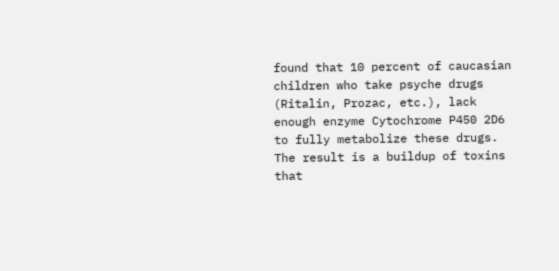found that 10 percent of caucasian children who take psyche drugs (Ritalin, Prozac, etc.), lack enough enzyme Cytochrome P450 2D6 to fully metabolize these drugs. The result is a buildup of toxins that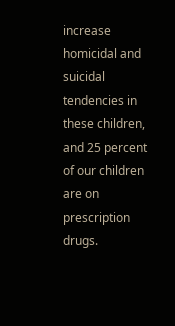increase homicidal and suicidal tendencies in these children, and 25 percent of our children are on prescription drugs.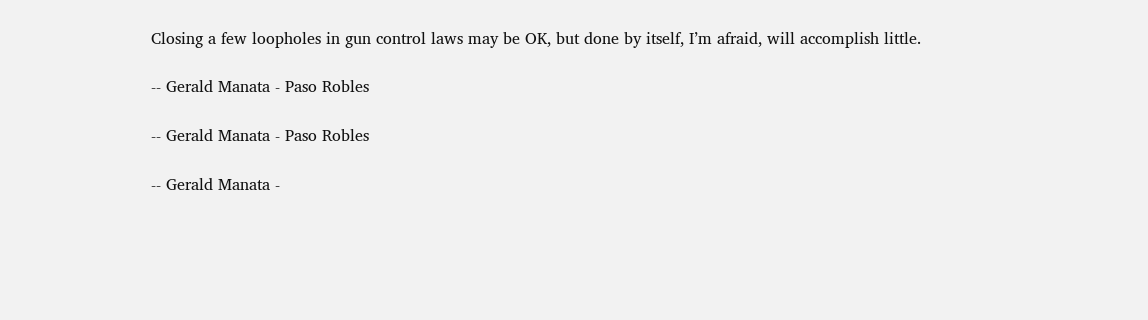Closing a few loopholes in gun control laws may be OK, but done by itself, I’m afraid, will accomplish little.

-- Gerald Manata - Paso Robles

-- Gerald Manata - Paso Robles

-- Gerald Manata -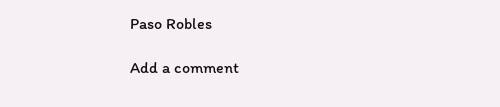Paso Robles

Add a comment